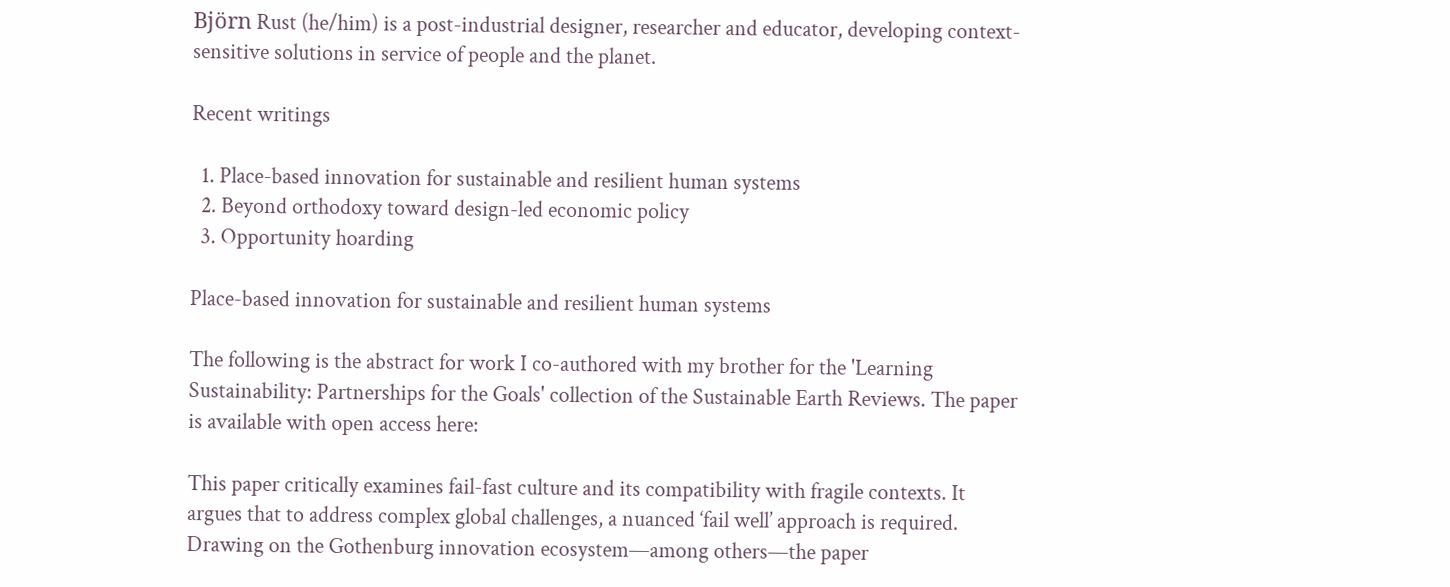Björn Rust (he/him) is a post-industrial designer, researcher and educator, developing context-sensitive solutions in service of people and the planet.

Recent writings

  1. Place-based innovation for sustainable and resilient human systems
  2. Beyond orthodoxy toward design-led economic policy
  3. Opportunity hoarding

Place-based innovation for sustainable and resilient human systems

The following is the abstract for work I co-authored with my brother for the 'Learning Sustainability: Partnerships for the Goals' collection of the Sustainable Earth Reviews. The paper is available with open access here:

This paper critically examines fail-fast culture and its compatibility with fragile contexts. It argues that to address complex global challenges, a nuanced ‘fail well’ approach is required. Drawing on the Gothenburg innovation ecosystem—among others—the paper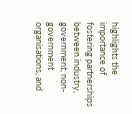highlights the importance of fostering partnerships between industry, government, non-government organisations, and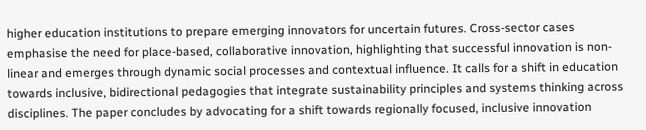higher education institutions to prepare emerging innovators for uncertain futures. Cross-sector cases emphasise the need for place-based, collaborative innovation, highlighting that successful innovation is non-linear and emerges through dynamic social processes and contextual influence. It calls for a shift in education towards inclusive, bidirectional pedagogies that integrate sustainability principles and systems thinking across disciplines. The paper concludes by advocating for a shift towards regionally focused, inclusive innovation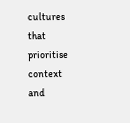cultures that prioritise context and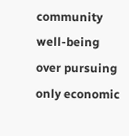community well-being over pursuing only economic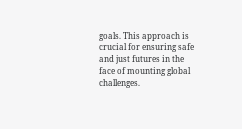goals. This approach is crucial for ensuring safe and just futures in the face of mounting global challenges.